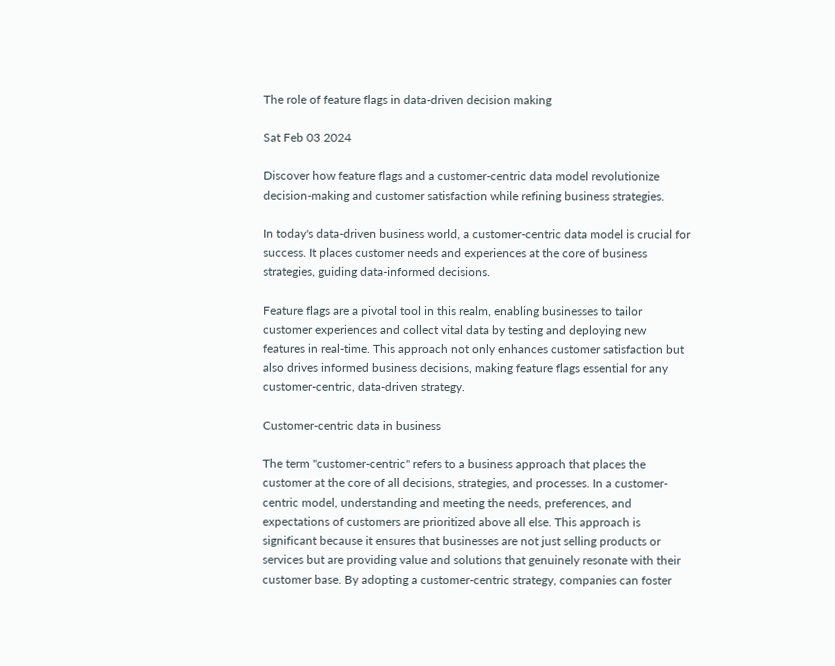The role of feature flags in data-driven decision making

Sat Feb 03 2024

Discover how feature flags and a customer-centric data model revolutionize decision-making and customer satisfaction while refining business strategies.

In today's data-driven business world, a customer-centric data model is crucial for success. It places customer needs and experiences at the core of business strategies, guiding data-informed decisions.

Feature flags are a pivotal tool in this realm, enabling businesses to tailor customer experiences and collect vital data by testing and deploying new features in real-time. This approach not only enhances customer satisfaction but also drives informed business decisions, making feature flags essential for any customer-centric, data-driven strategy.

Customer-centric data in business

The term "customer-centric" refers to a business approach that places the customer at the core of all decisions, strategies, and processes. In a customer-centric model, understanding and meeting the needs, preferences, and expectations of customers are prioritized above all else. This approach is significant because it ensures that businesses are not just selling products or services but are providing value and solutions that genuinely resonate with their customer base. By adopting a customer-centric strategy, companies can foster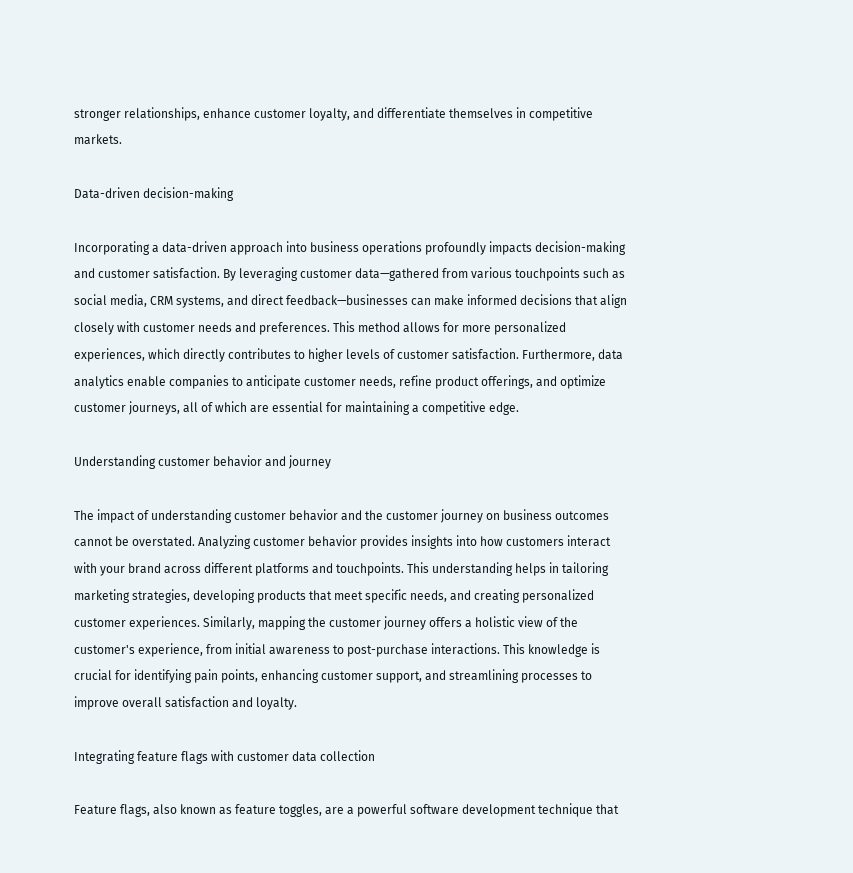stronger relationships, enhance customer loyalty, and differentiate themselves in competitive markets.

Data-driven decision-making

Incorporating a data-driven approach into business operations profoundly impacts decision-making and customer satisfaction. By leveraging customer data—gathered from various touchpoints such as social media, CRM systems, and direct feedback—businesses can make informed decisions that align closely with customer needs and preferences. This method allows for more personalized experiences, which directly contributes to higher levels of customer satisfaction. Furthermore, data analytics enable companies to anticipate customer needs, refine product offerings, and optimize customer journeys, all of which are essential for maintaining a competitive edge.

Understanding customer behavior and journey

The impact of understanding customer behavior and the customer journey on business outcomes cannot be overstated. Analyzing customer behavior provides insights into how customers interact with your brand across different platforms and touchpoints. This understanding helps in tailoring marketing strategies, developing products that meet specific needs, and creating personalized customer experiences. Similarly, mapping the customer journey offers a holistic view of the customer's experience, from initial awareness to post-purchase interactions. This knowledge is crucial for identifying pain points, enhancing customer support, and streamlining processes to improve overall satisfaction and loyalty.

Integrating feature flags with customer data collection

Feature flags, also known as feature toggles, are a powerful software development technique that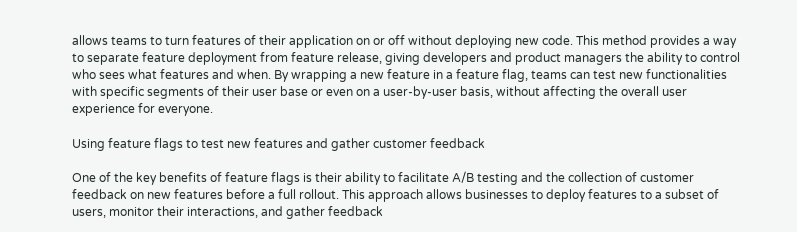allows teams to turn features of their application on or off without deploying new code. This method provides a way to separate feature deployment from feature release, giving developers and product managers the ability to control who sees what features and when. By wrapping a new feature in a feature flag, teams can test new functionalities with specific segments of their user base or even on a user-by-user basis, without affecting the overall user experience for everyone.

Using feature flags to test new features and gather customer feedback

One of the key benefits of feature flags is their ability to facilitate A/B testing and the collection of customer feedback on new features before a full rollout. This approach allows businesses to deploy features to a subset of users, monitor their interactions, and gather feedback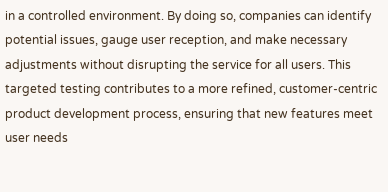in a controlled environment. By doing so, companies can identify potential issues, gauge user reception, and make necessary adjustments without disrupting the service for all users. This targeted testing contributes to a more refined, customer-centric product development process, ensuring that new features meet user needs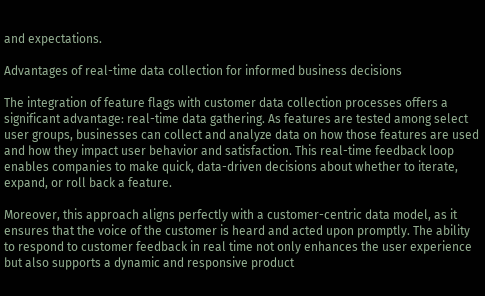and expectations.

Advantages of real-time data collection for informed business decisions

The integration of feature flags with customer data collection processes offers a significant advantage: real-time data gathering. As features are tested among select user groups, businesses can collect and analyze data on how those features are used and how they impact user behavior and satisfaction. This real-time feedback loop enables companies to make quick, data-driven decisions about whether to iterate, expand, or roll back a feature.

Moreover, this approach aligns perfectly with a customer-centric data model, as it ensures that the voice of the customer is heard and acted upon promptly. The ability to respond to customer feedback in real time not only enhances the user experience but also supports a dynamic and responsive product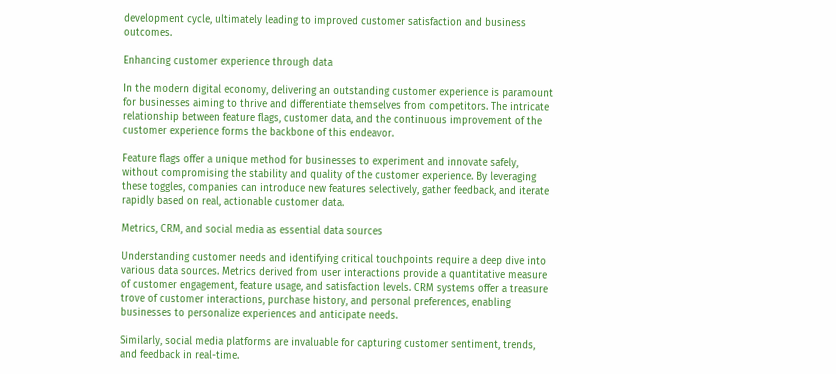development cycle, ultimately leading to improved customer satisfaction and business outcomes.

Enhancing customer experience through data

In the modern digital economy, delivering an outstanding customer experience is paramount for businesses aiming to thrive and differentiate themselves from competitors. The intricate relationship between feature flags, customer data, and the continuous improvement of the customer experience forms the backbone of this endeavor.

Feature flags offer a unique method for businesses to experiment and innovate safely, without compromising the stability and quality of the customer experience. By leveraging these toggles, companies can introduce new features selectively, gather feedback, and iterate rapidly based on real, actionable customer data.

Metrics, CRM, and social media as essential data sources

Understanding customer needs and identifying critical touchpoints require a deep dive into various data sources. Metrics derived from user interactions provide a quantitative measure of customer engagement, feature usage, and satisfaction levels. CRM systems offer a treasure trove of customer interactions, purchase history, and personal preferences, enabling businesses to personalize experiences and anticipate needs.

Similarly, social media platforms are invaluable for capturing customer sentiment, trends, and feedback in real-time.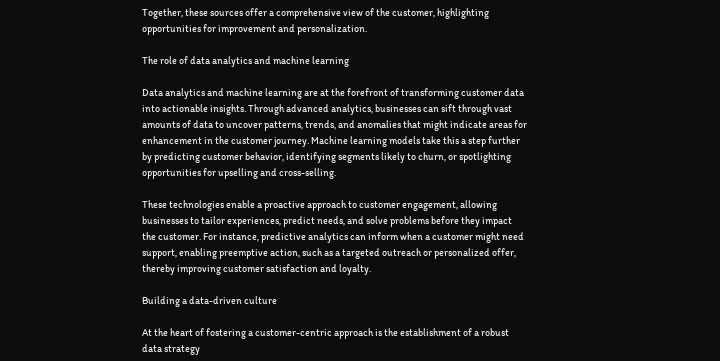Together, these sources offer a comprehensive view of the customer, highlighting opportunities for improvement and personalization.

The role of data analytics and machine learning

Data analytics and machine learning are at the forefront of transforming customer data into actionable insights. Through advanced analytics, businesses can sift through vast amounts of data to uncover patterns, trends, and anomalies that might indicate areas for enhancement in the customer journey. Machine learning models take this a step further by predicting customer behavior, identifying segments likely to churn, or spotlighting opportunities for upselling and cross-selling.

These technologies enable a proactive approach to customer engagement, allowing businesses to tailor experiences, predict needs, and solve problems before they impact the customer. For instance, predictive analytics can inform when a customer might need support, enabling preemptive action, such as a targeted outreach or personalized offer, thereby improving customer satisfaction and loyalty.

Building a data-driven culture

At the heart of fostering a customer-centric approach is the establishment of a robust data strategy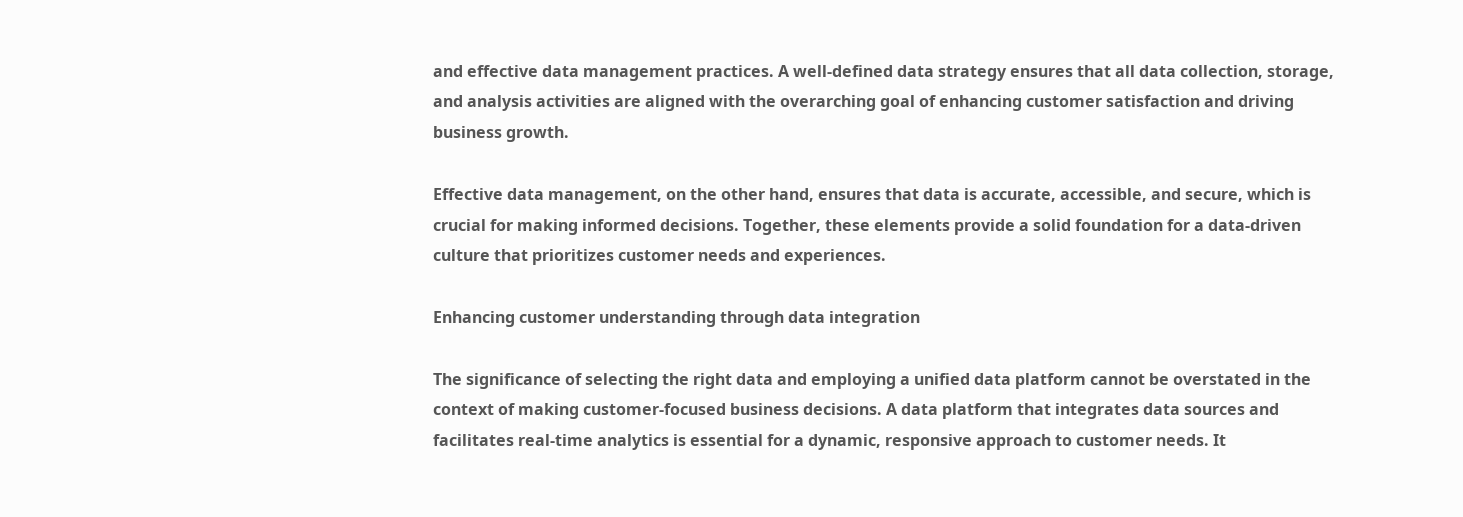and effective data management practices. A well-defined data strategy ensures that all data collection, storage, and analysis activities are aligned with the overarching goal of enhancing customer satisfaction and driving business growth.

Effective data management, on the other hand, ensures that data is accurate, accessible, and secure, which is crucial for making informed decisions. Together, these elements provide a solid foundation for a data-driven culture that prioritizes customer needs and experiences.

Enhancing customer understanding through data integration

The significance of selecting the right data and employing a unified data platform cannot be overstated in the context of making customer-focused business decisions. A data platform that integrates data sources and facilitates real-time analytics is essential for a dynamic, responsive approach to customer needs. It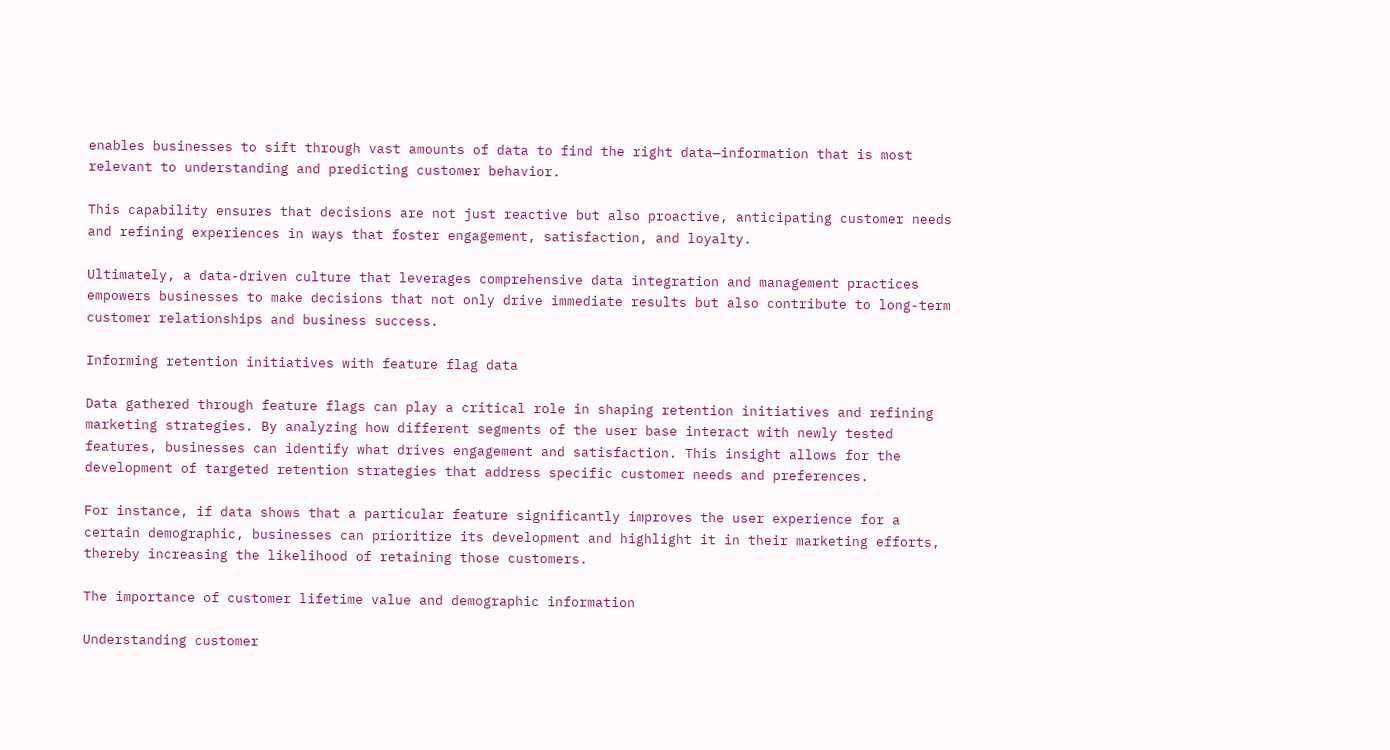enables businesses to sift through vast amounts of data to find the right data—information that is most relevant to understanding and predicting customer behavior.

This capability ensures that decisions are not just reactive but also proactive, anticipating customer needs and refining experiences in ways that foster engagement, satisfaction, and loyalty.

Ultimately, a data-driven culture that leverages comprehensive data integration and management practices empowers businesses to make decisions that not only drive immediate results but also contribute to long-term customer relationships and business success.

Informing retention initiatives with feature flag data

Data gathered through feature flags can play a critical role in shaping retention initiatives and refining marketing strategies. By analyzing how different segments of the user base interact with newly tested features, businesses can identify what drives engagement and satisfaction. This insight allows for the development of targeted retention strategies that address specific customer needs and preferences.

For instance, if data shows that a particular feature significantly improves the user experience for a certain demographic, businesses can prioritize its development and highlight it in their marketing efforts, thereby increasing the likelihood of retaining those customers.

The importance of customer lifetime value and demographic information

Understanding customer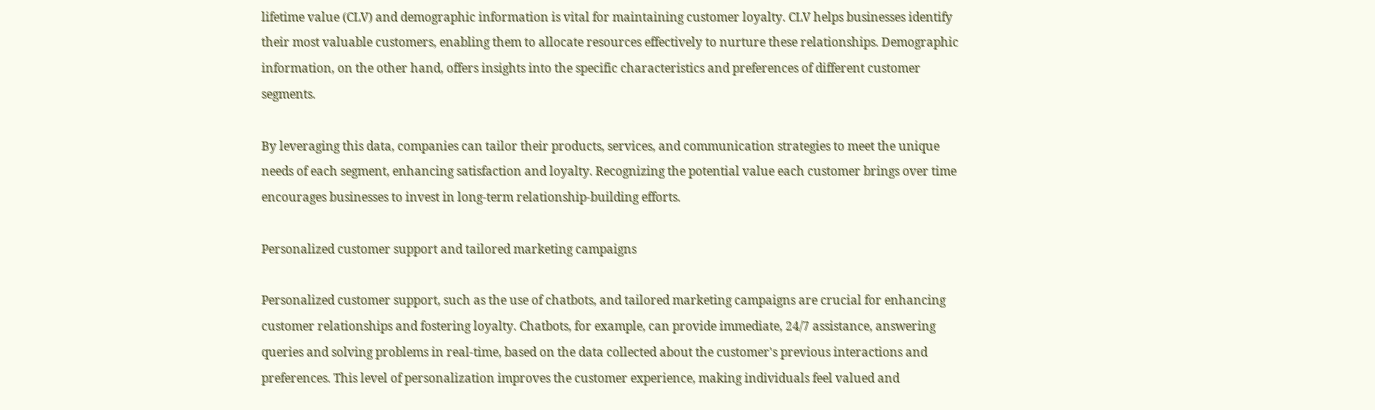lifetime value (CLV) and demographic information is vital for maintaining customer loyalty. CLV helps businesses identify their most valuable customers, enabling them to allocate resources effectively to nurture these relationships. Demographic information, on the other hand, offers insights into the specific characteristics and preferences of different customer segments.

By leveraging this data, companies can tailor their products, services, and communication strategies to meet the unique needs of each segment, enhancing satisfaction and loyalty. Recognizing the potential value each customer brings over time encourages businesses to invest in long-term relationship-building efforts.

Personalized customer support and tailored marketing campaigns

Personalized customer support, such as the use of chatbots, and tailored marketing campaigns are crucial for enhancing customer relationships and fostering loyalty. Chatbots, for example, can provide immediate, 24/7 assistance, answering queries and solving problems in real-time, based on the data collected about the customer's previous interactions and preferences. This level of personalization improves the customer experience, making individuals feel valued and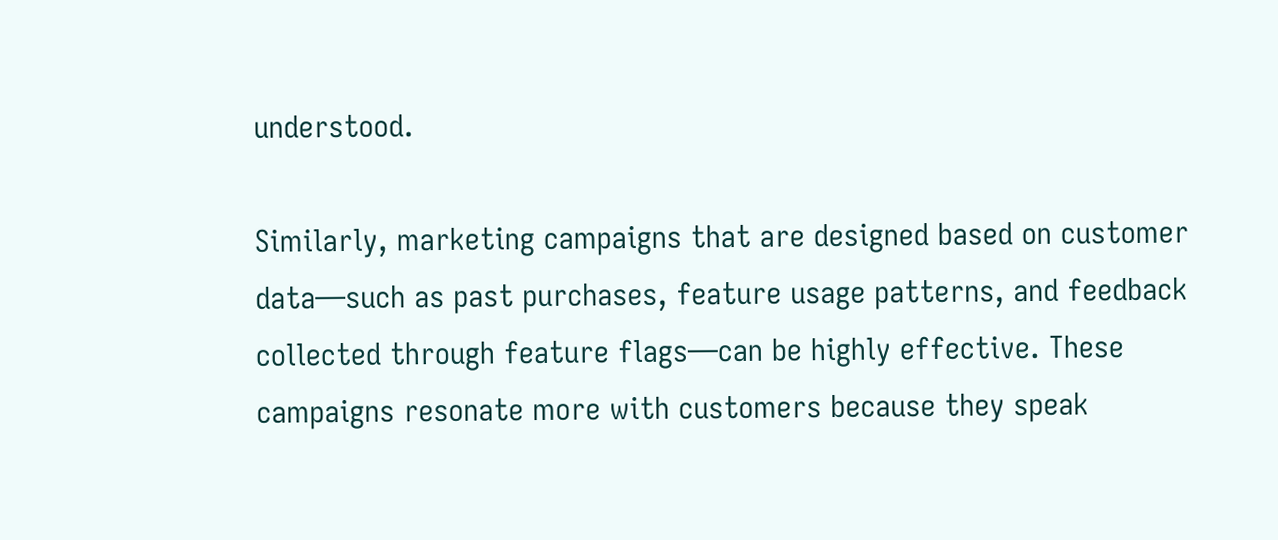understood.

Similarly, marketing campaigns that are designed based on customer data—such as past purchases, feature usage patterns, and feedback collected through feature flags—can be highly effective. These campaigns resonate more with customers because they speak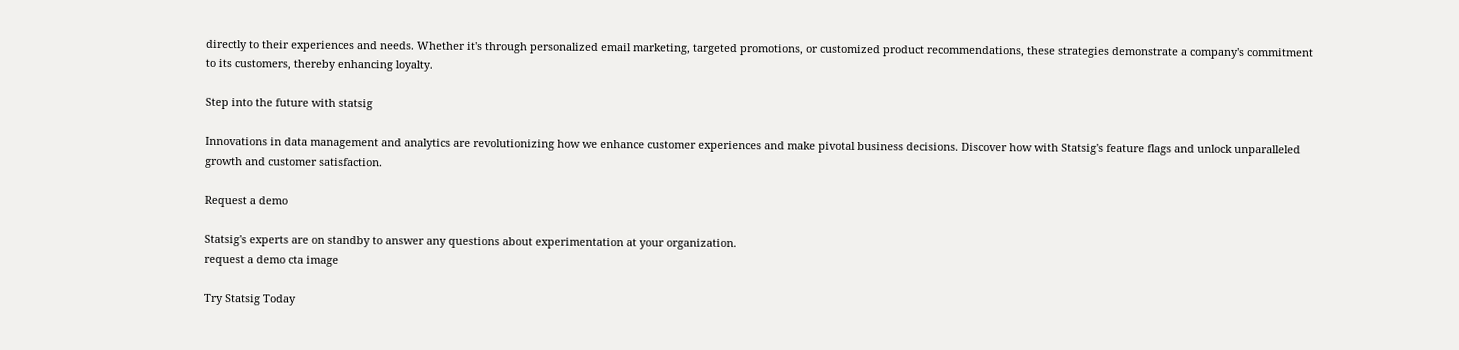directly to their experiences and needs. Whether it's through personalized email marketing, targeted promotions, or customized product recommendations, these strategies demonstrate a company's commitment to its customers, thereby enhancing loyalty.

Step into the future with statsig

Innovations in data management and analytics are revolutionizing how we enhance customer experiences and make pivotal business decisions. Discover how with Statsig's feature flags and unlock unparalleled growth and customer satisfaction.

Request a demo

Statsig's experts are on standby to answer any questions about experimentation at your organization.
request a demo cta image

Try Statsig Today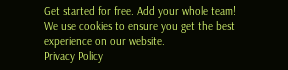Get started for free. Add your whole team!
We use cookies to ensure you get the best experience on our website.
Privacy Policy